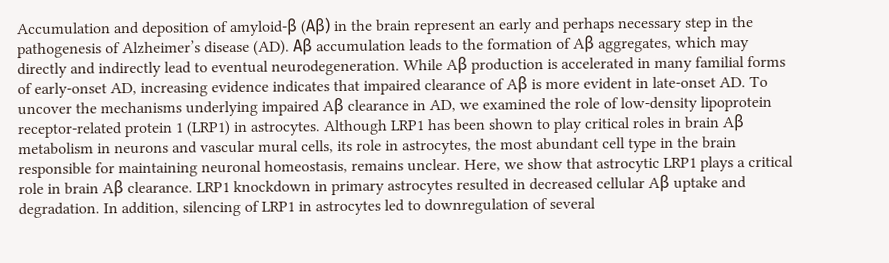Accumulation and deposition of amyloid-β (Aβ) in the brain represent an early and perhaps necessary step in the pathogenesis of Alzheimer’s disease (AD). Aβ accumulation leads to the formation of Aβ aggregates, which may directly and indirectly lead to eventual neurodegeneration. While Aβ production is accelerated in many familial forms of early-onset AD, increasing evidence indicates that impaired clearance of Aβ is more evident in late-onset AD. To uncover the mechanisms underlying impaired Aβ clearance in AD, we examined the role of low-density lipoprotein receptor-related protein 1 (LRP1) in astrocytes. Although LRP1 has been shown to play critical roles in brain Aβ metabolism in neurons and vascular mural cells, its role in astrocytes, the most abundant cell type in the brain responsible for maintaining neuronal homeostasis, remains unclear. Here, we show that astrocytic LRP1 plays a critical role in brain Aβ clearance. LRP1 knockdown in primary astrocytes resulted in decreased cellular Aβ uptake and degradation. In addition, silencing of LRP1 in astrocytes led to downregulation of several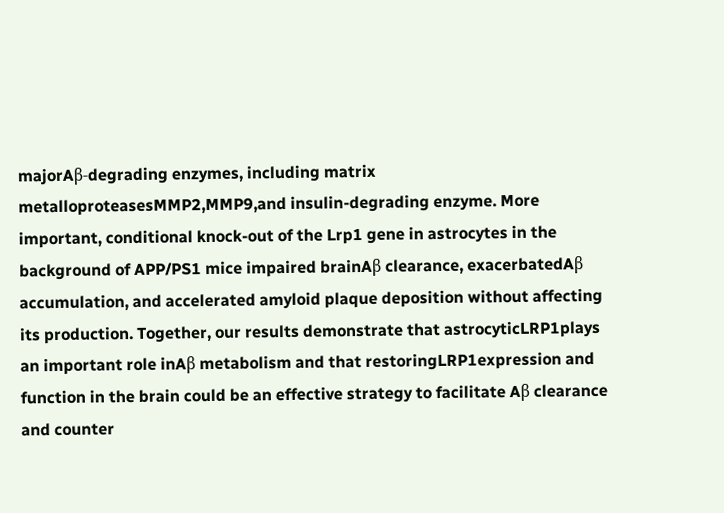majorAβ-degrading enzymes, including matrix metalloproteasesMMP2,MMP9,and insulin-degrading enzyme. More important, conditional knock-out of the Lrp1 gene in astrocytes in the background of APP/PS1 mice impaired brainAβ clearance, exacerbatedAβ accumulation, and accelerated amyloid plaque deposition without affecting its production. Together, our results demonstrate that astrocyticLRP1plays an important role inAβ metabolism and that restoringLRP1expression and function in the brain could be an effective strategy to facilitate Aβ clearance and counter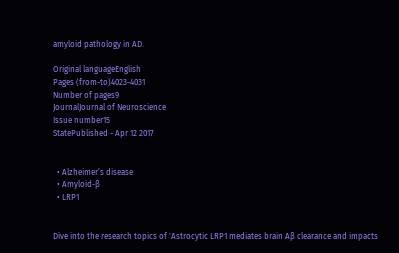amyloid pathology in AD.

Original languageEnglish
Pages (from-to)4023-4031
Number of pages9
JournalJournal of Neuroscience
Issue number15
StatePublished - Apr 12 2017


  • Alzheimer’s disease
  • Amyloid-β
  • LRP1


Dive into the research topics of 'Astrocytic LRP1 mediates brain Aβ clearance and impacts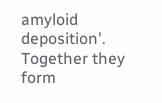amyloid deposition'. Together they form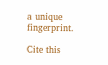a unique fingerprint.

Cite this